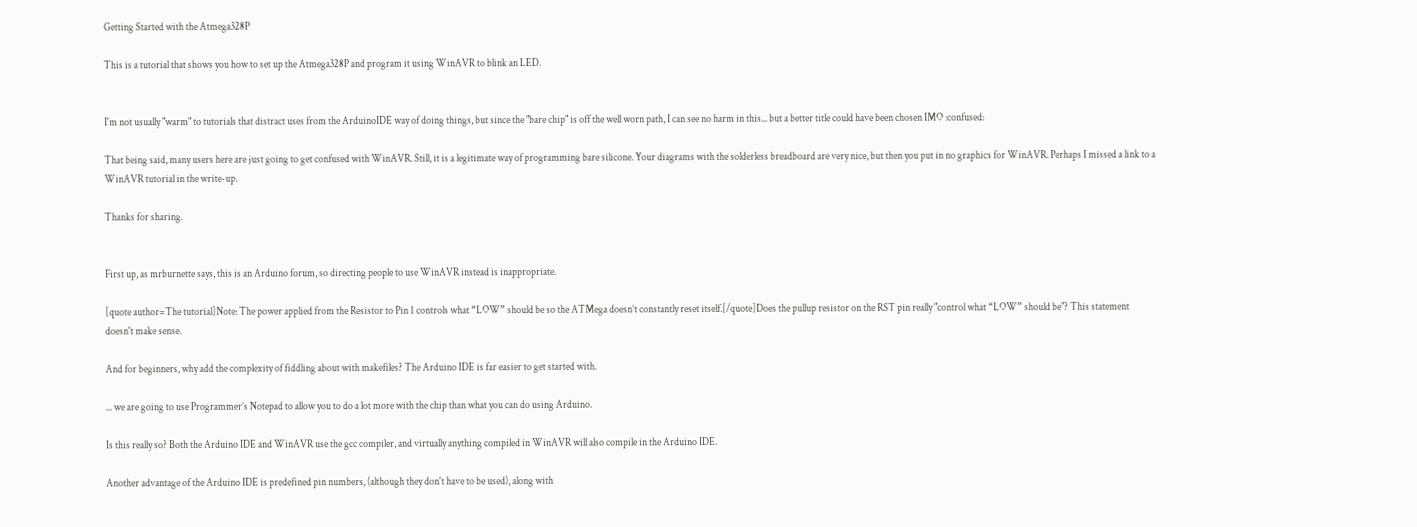Getting Started with the Atmega328P

This is a tutorial that shows you how to set up the Atmega328P and program it using WinAVR to blink an LED.


I'm not usually "warm" to tutorials that distract uses from the ArduinoIDE way of doing things, but since the "bare chip" is off the well worn path, I can see no harm in this... but a better title could have been chosen IMO :confused:

That being said, many users here are just going to get confused with WinAVR. Still, it is a legitimate way of programming bare silicone. Your diagrams with the solderless breadboard are very nice, but then you put in no graphics for WinAVR. Perhaps I missed a link to a WinAVR tutorial in the write-up.

Thanks for sharing.


First up, as mrburnette says, this is an Arduino forum, so directing people to use WinAVR instead is inappropriate.

[quote author=The tutorial]Note: The power applied from the Resistor to Pin 1 controls what “LOW” should be so the ATMega doesn’t constantly reset itself.[/quote]Does the pullup resistor on the RST pin really "control what “LOW” should be"? This statement doesn't make sense.

And for beginners, why add the complexity of fiddling about with makefiles? The Arduino IDE is far easier to get started with.

... we are going to use Programmer’s Notepad to allow you to do a lot more with the chip than what you can do using Arduino.

Is this really so? Both the Arduino IDE and WinAVR use the gcc compiler, and virtually anything compiled in WinAVR will also compile in the Arduino IDE.

Another advantage of the Arduino IDE is predefined pin numbers, (although they don't have to be used), along with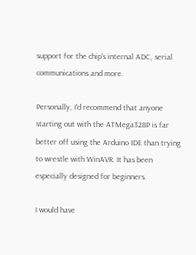support for the chip's internal ADC, serial communications and more.

Personally, I'd recommend that anyone starting out with the ATMega328P is far better off using the Arduino IDE than trying to wrestle with WinAVR. It has been especially designed for beginners.

I would have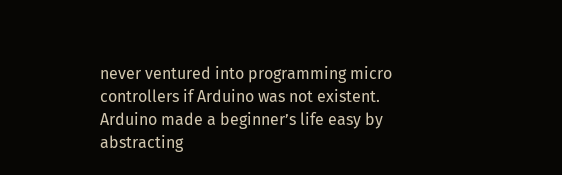never ventured into programming micro controllers if Arduino was not existent. Arduino made a beginner’s life easy by abstracting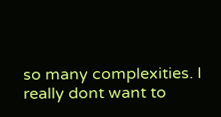so many complexities. I really dont want to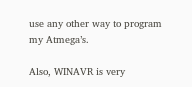use any other way to program my Atmega’s.

Also, WINAVR is very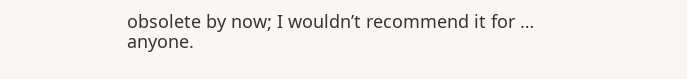obsolete by now; I wouldn’t recommend it for … anyone.